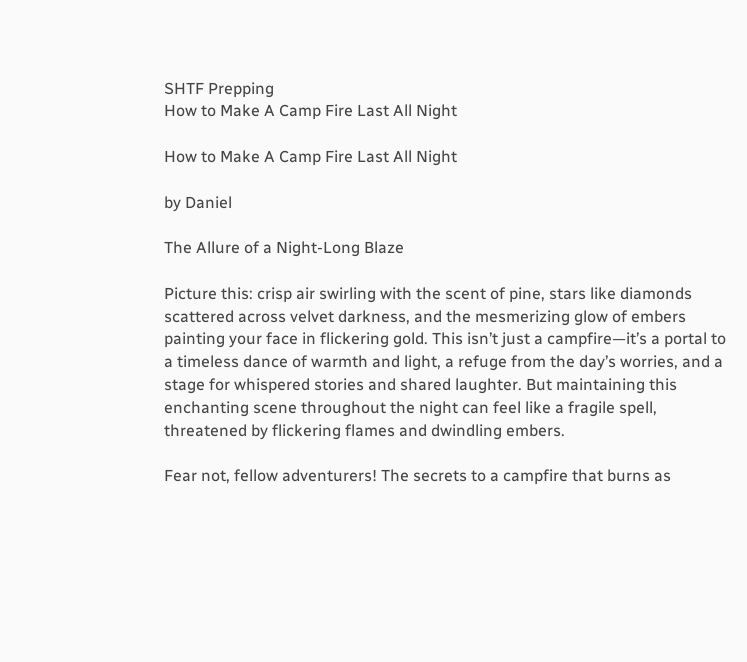SHTF Prepping
How to Make A Camp Fire Last All Night

How to Make A Camp Fire Last All Night

by Daniel

The Allure of a Night-Long Blaze

Picture this: crisp air swirling with the scent of pine, stars like diamonds scattered across velvet darkness, and the mesmerizing glow of embers painting your face in flickering gold. This isn’t just a campfire—it’s a portal to a timeless dance of warmth and light, a refuge from the day’s worries, and a stage for whispered stories and shared laughter. But maintaining this enchanting scene throughout the night can feel like a fragile spell, threatened by flickering flames and dwindling embers.

Fear not, fellow adventurers! The secrets to a campfire that burns as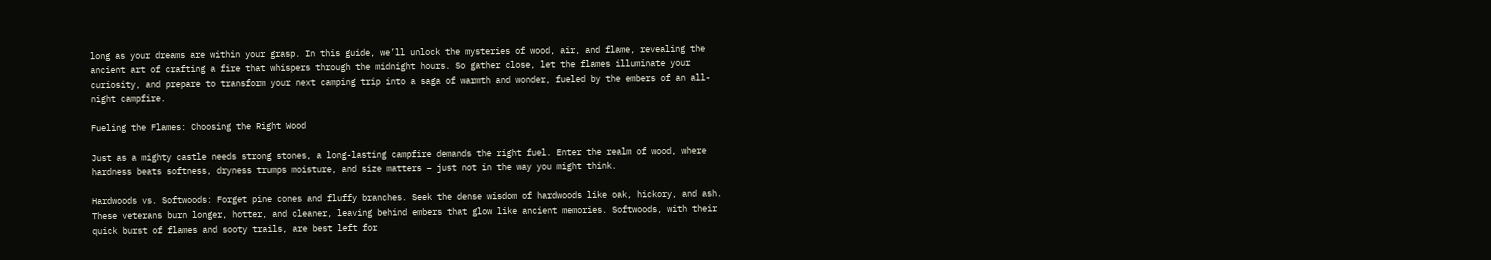long as your dreams are within your grasp. In this guide, we’ll unlock the mysteries of wood, air, and flame, revealing the ancient art of crafting a fire that whispers through the midnight hours. So gather close, let the flames illuminate your curiosity, and prepare to transform your next camping trip into a saga of warmth and wonder, fueled by the embers of an all-night campfire.

Fueling the Flames: Choosing the Right Wood

Just as a mighty castle needs strong stones, a long-lasting campfire demands the right fuel. Enter the realm of wood, where hardness beats softness, dryness trumps moisture, and size matters – just not in the way you might think.

Hardwoods vs. Softwoods: Forget pine cones and fluffy branches. Seek the dense wisdom of hardwoods like oak, hickory, and ash. These veterans burn longer, hotter, and cleaner, leaving behind embers that glow like ancient memories. Softwoods, with their quick burst of flames and sooty trails, are best left for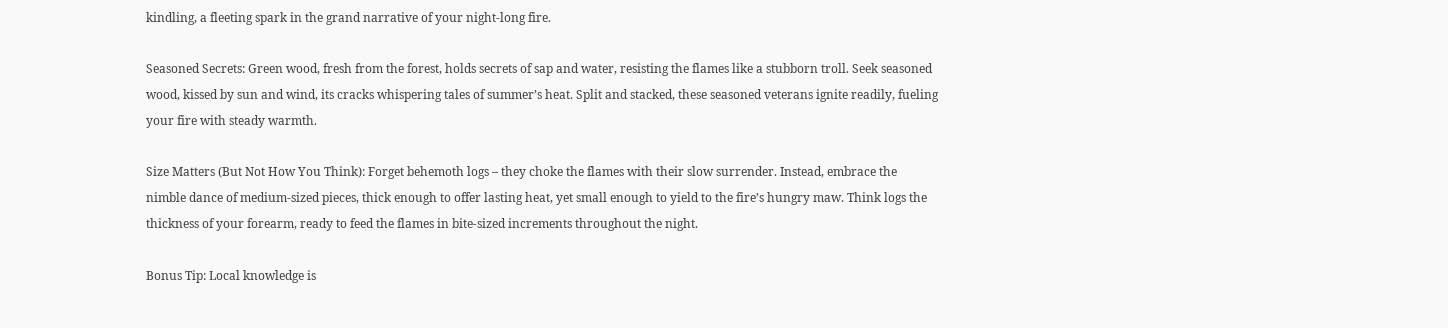kindling, a fleeting spark in the grand narrative of your night-long fire.

Seasoned Secrets: Green wood, fresh from the forest, holds secrets of sap and water, resisting the flames like a stubborn troll. Seek seasoned wood, kissed by sun and wind, its cracks whispering tales of summer’s heat. Split and stacked, these seasoned veterans ignite readily, fueling your fire with steady warmth.

Size Matters (But Not How You Think): Forget behemoth logs – they choke the flames with their slow surrender. Instead, embrace the nimble dance of medium-sized pieces, thick enough to offer lasting heat, yet small enough to yield to the fire’s hungry maw. Think logs the thickness of your forearm, ready to feed the flames in bite-sized increments throughout the night.

Bonus Tip: Local knowledge is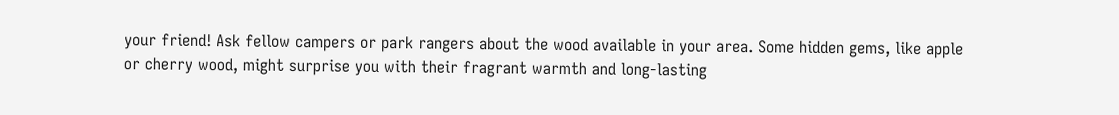your friend! Ask fellow campers or park rangers about the wood available in your area. Some hidden gems, like apple or cherry wood, might surprise you with their fragrant warmth and long-lasting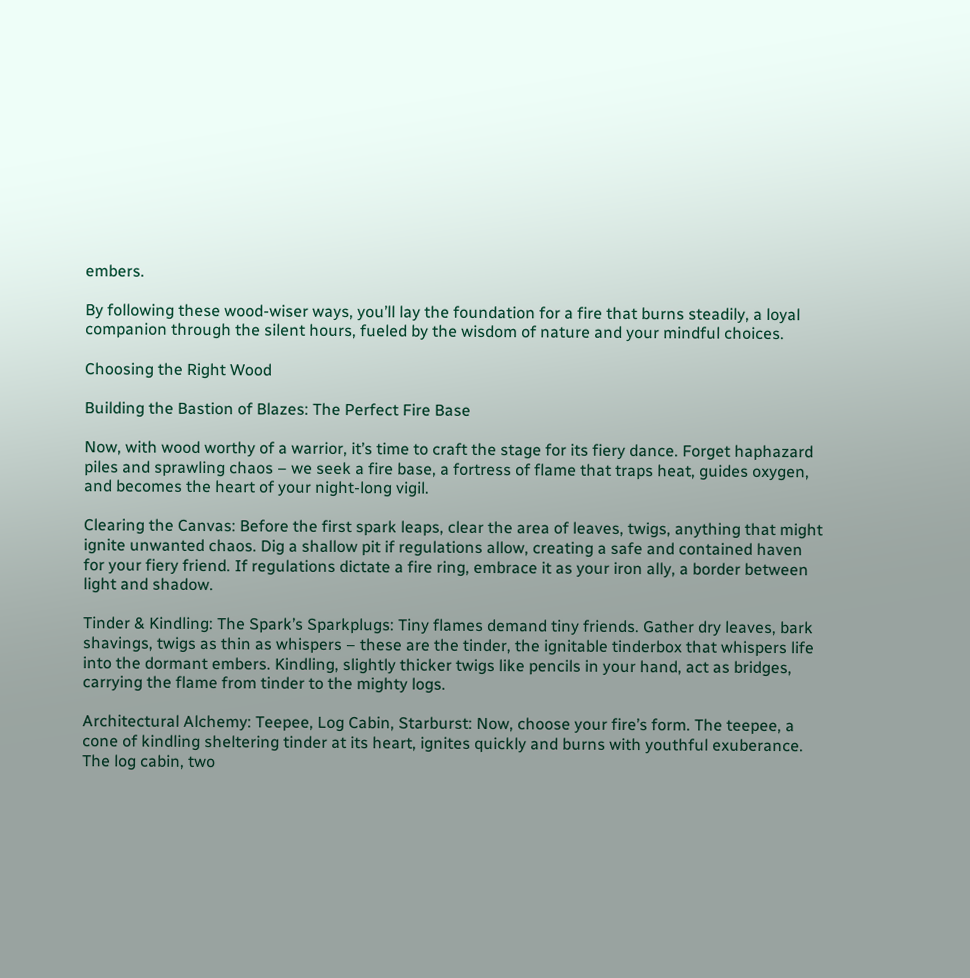embers.

By following these wood-wiser ways, you’ll lay the foundation for a fire that burns steadily, a loyal companion through the silent hours, fueled by the wisdom of nature and your mindful choices.

Choosing the Right Wood

Building the Bastion of Blazes: The Perfect Fire Base

Now, with wood worthy of a warrior, it’s time to craft the stage for its fiery dance. Forget haphazard piles and sprawling chaos – we seek a fire base, a fortress of flame that traps heat, guides oxygen, and becomes the heart of your night-long vigil.

Clearing the Canvas: Before the first spark leaps, clear the area of leaves, twigs, anything that might ignite unwanted chaos. Dig a shallow pit if regulations allow, creating a safe and contained haven for your fiery friend. If regulations dictate a fire ring, embrace it as your iron ally, a border between light and shadow.

Tinder & Kindling: The Spark’s Sparkplugs: Tiny flames demand tiny friends. Gather dry leaves, bark shavings, twigs as thin as whispers – these are the tinder, the ignitable tinderbox that whispers life into the dormant embers. Kindling, slightly thicker twigs like pencils in your hand, act as bridges, carrying the flame from tinder to the mighty logs.

Architectural Alchemy: Teepee, Log Cabin, Starburst: Now, choose your fire’s form. The teepee, a cone of kindling sheltering tinder at its heart, ignites quickly and burns with youthful exuberance. The log cabin, two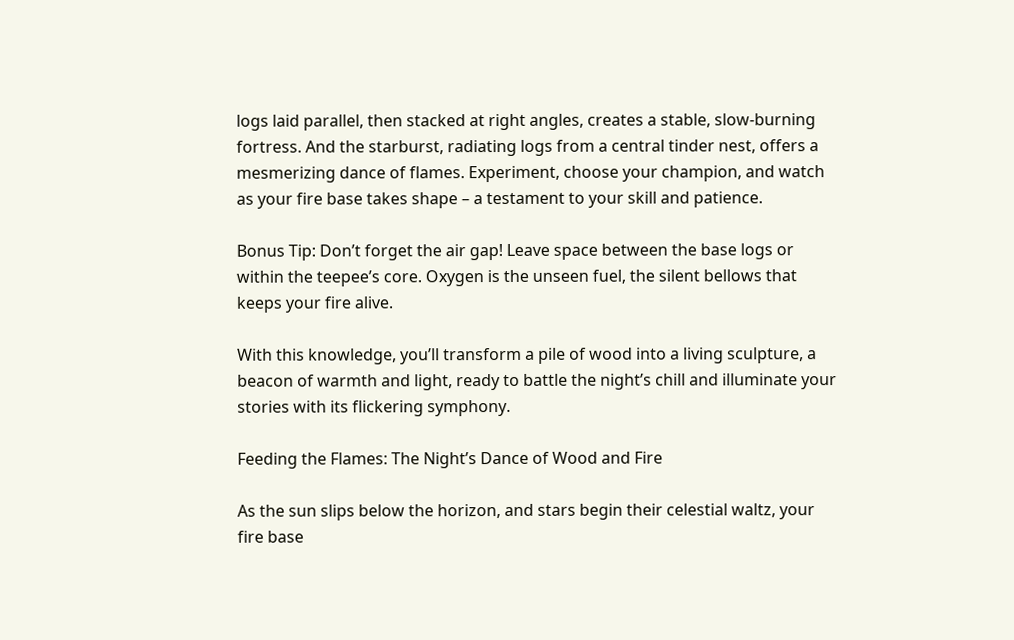logs laid parallel, then stacked at right angles, creates a stable, slow-burning fortress. And the starburst, radiating logs from a central tinder nest, offers a mesmerizing dance of flames. Experiment, choose your champion, and watch as your fire base takes shape – a testament to your skill and patience.

Bonus Tip: Don’t forget the air gap! Leave space between the base logs or within the teepee’s core. Oxygen is the unseen fuel, the silent bellows that keeps your fire alive.

With this knowledge, you’ll transform a pile of wood into a living sculpture, a beacon of warmth and light, ready to battle the night’s chill and illuminate your stories with its flickering symphony.

Feeding the Flames: The Night’s Dance of Wood and Fire

As the sun slips below the horizon, and stars begin their celestial waltz, your fire base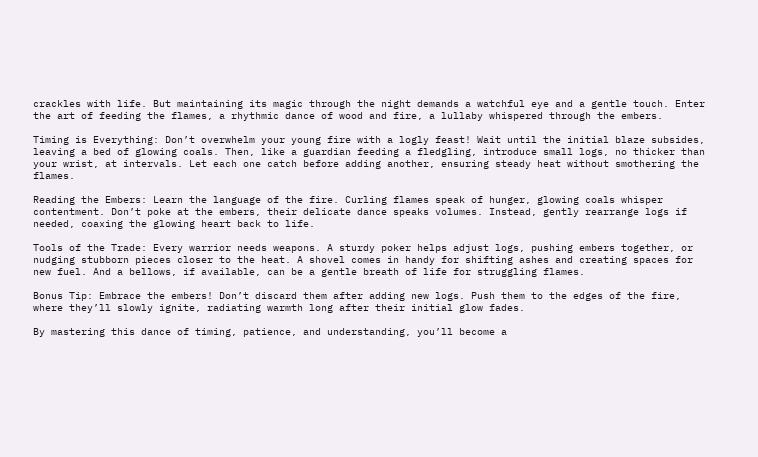crackles with life. But maintaining its magic through the night demands a watchful eye and a gentle touch. Enter the art of feeding the flames, a rhythmic dance of wood and fire, a lullaby whispered through the embers.

Timing is Everything: Don’t overwhelm your young fire with a logly feast! Wait until the initial blaze subsides, leaving a bed of glowing coals. Then, like a guardian feeding a fledgling, introduce small logs, no thicker than your wrist, at intervals. Let each one catch before adding another, ensuring steady heat without smothering the flames.

Reading the Embers: Learn the language of the fire. Curling flames speak of hunger, glowing coals whisper contentment. Don’t poke at the embers, their delicate dance speaks volumes. Instead, gently rearrange logs if needed, coaxing the glowing heart back to life.

Tools of the Trade: Every warrior needs weapons. A sturdy poker helps adjust logs, pushing embers together, or nudging stubborn pieces closer to the heat. A shovel comes in handy for shifting ashes and creating spaces for new fuel. And a bellows, if available, can be a gentle breath of life for struggling flames.

Bonus Tip: Embrace the embers! Don’t discard them after adding new logs. Push them to the edges of the fire, where they’ll slowly ignite, radiating warmth long after their initial glow fades.

By mastering this dance of timing, patience, and understanding, you’ll become a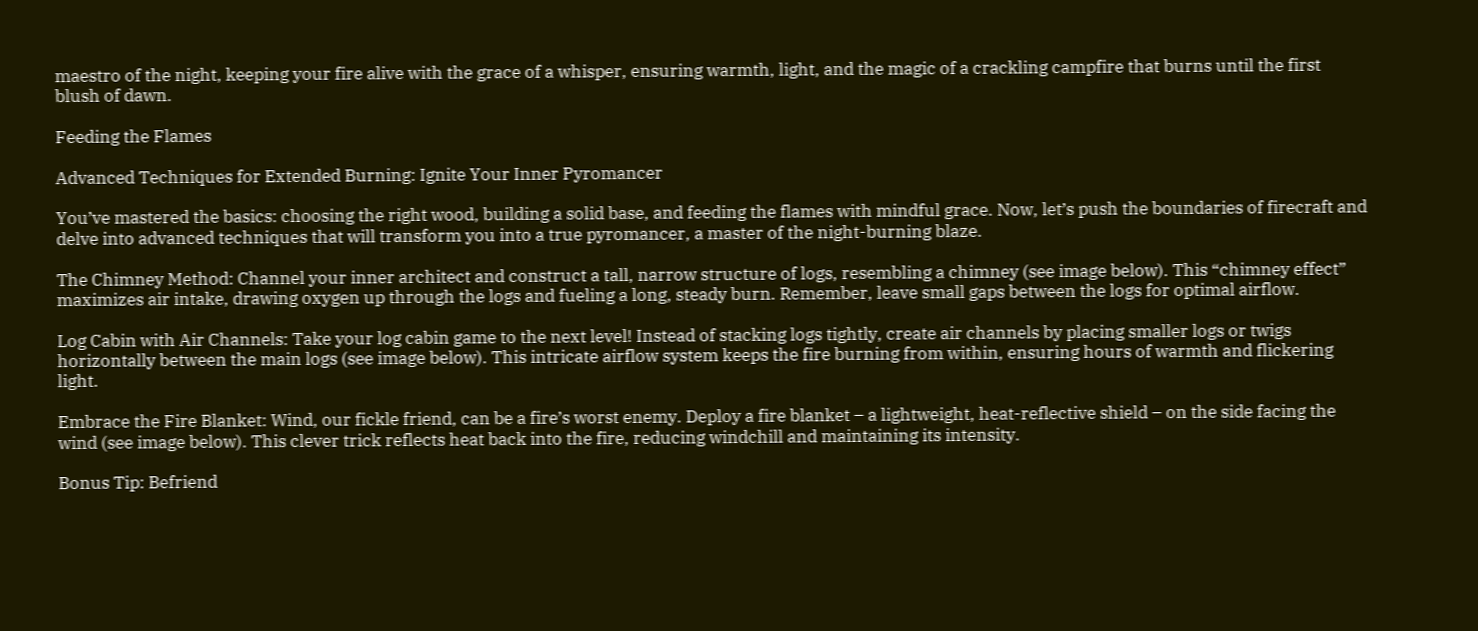maestro of the night, keeping your fire alive with the grace of a whisper, ensuring warmth, light, and the magic of a crackling campfire that burns until the first blush of dawn.

Feeding the Flames

Advanced Techniques for Extended Burning: Ignite Your Inner Pyromancer

You’ve mastered the basics: choosing the right wood, building a solid base, and feeding the flames with mindful grace. Now, let’s push the boundaries of firecraft and delve into advanced techniques that will transform you into a true pyromancer, a master of the night-burning blaze.

The Chimney Method: Channel your inner architect and construct a tall, narrow structure of logs, resembling a chimney (see image below). This “chimney effect” maximizes air intake, drawing oxygen up through the logs and fueling a long, steady burn. Remember, leave small gaps between the logs for optimal airflow.

Log Cabin with Air Channels: Take your log cabin game to the next level! Instead of stacking logs tightly, create air channels by placing smaller logs or twigs horizontally between the main logs (see image below). This intricate airflow system keeps the fire burning from within, ensuring hours of warmth and flickering light.

Embrace the Fire Blanket: Wind, our fickle friend, can be a fire’s worst enemy. Deploy a fire blanket – a lightweight, heat-reflective shield – on the side facing the wind (see image below). This clever trick reflects heat back into the fire, reducing windchill and maintaining its intensity.

Bonus Tip: Befriend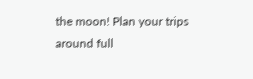the moon! Plan your trips around full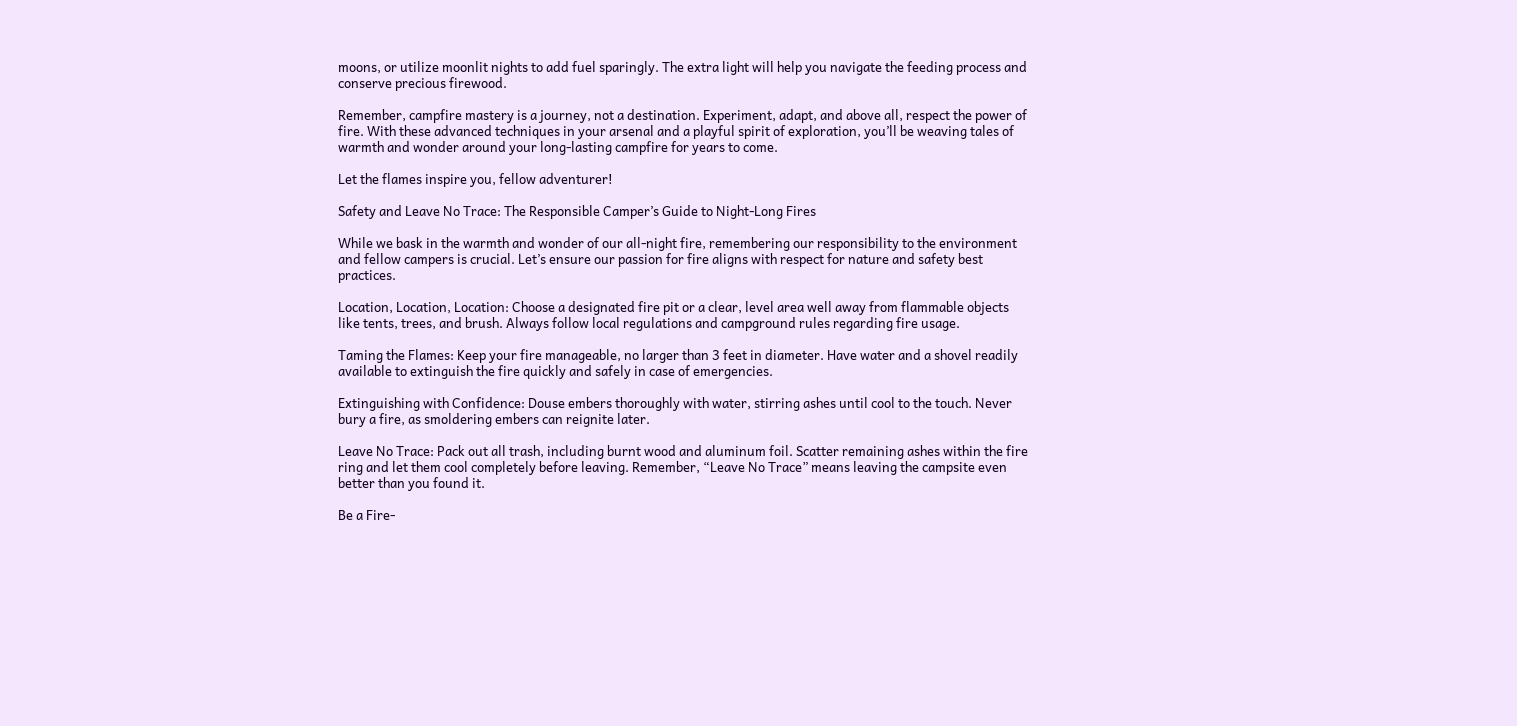moons, or utilize moonlit nights to add fuel sparingly. The extra light will help you navigate the feeding process and conserve precious firewood.

Remember, campfire mastery is a journey, not a destination. Experiment, adapt, and above all, respect the power of fire. With these advanced techniques in your arsenal and a playful spirit of exploration, you’ll be weaving tales of warmth and wonder around your long-lasting campfire for years to come.

Let the flames inspire you, fellow adventurer!

Safety and Leave No Trace: The Responsible Camper’s Guide to Night-Long Fires

While we bask in the warmth and wonder of our all-night fire, remembering our responsibility to the environment and fellow campers is crucial. Let’s ensure our passion for fire aligns with respect for nature and safety best practices.

Location, Location, Location: Choose a designated fire pit or a clear, level area well away from flammable objects like tents, trees, and brush. Always follow local regulations and campground rules regarding fire usage.

Taming the Flames: Keep your fire manageable, no larger than 3 feet in diameter. Have water and a shovel readily available to extinguish the fire quickly and safely in case of emergencies.

Extinguishing with Confidence: Douse embers thoroughly with water, stirring ashes until cool to the touch. Never bury a fire, as smoldering embers can reignite later.

Leave No Trace: Pack out all trash, including burnt wood and aluminum foil. Scatter remaining ashes within the fire ring and let them cool completely before leaving. Remember, “Leave No Trace” means leaving the campsite even better than you found it.

Be a Fire-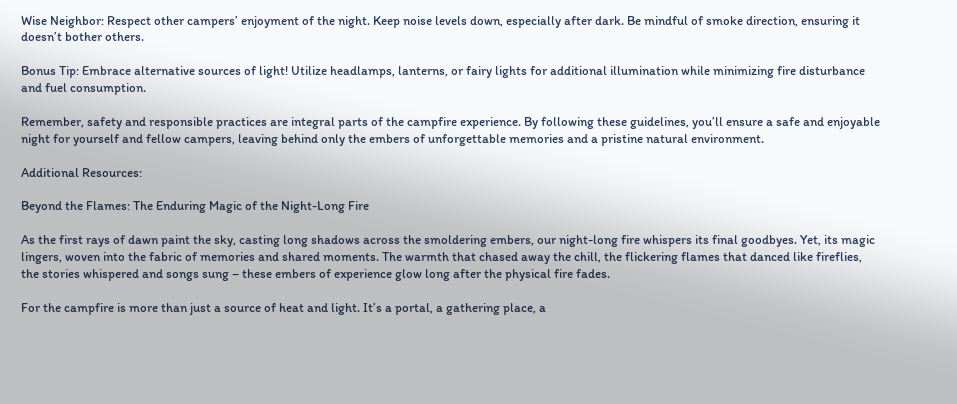Wise Neighbor: Respect other campers’ enjoyment of the night. Keep noise levels down, especially after dark. Be mindful of smoke direction, ensuring it doesn’t bother others.

Bonus Tip: Embrace alternative sources of light! Utilize headlamps, lanterns, or fairy lights for additional illumination while minimizing fire disturbance and fuel consumption.

Remember, safety and responsible practices are integral parts of the campfire experience. By following these guidelines, you’ll ensure a safe and enjoyable night for yourself and fellow campers, leaving behind only the embers of unforgettable memories and a pristine natural environment.

Additional Resources:

Beyond the Flames: The Enduring Magic of the Night-Long Fire

As the first rays of dawn paint the sky, casting long shadows across the smoldering embers, our night-long fire whispers its final goodbyes. Yet, its magic lingers, woven into the fabric of memories and shared moments. The warmth that chased away the chill, the flickering flames that danced like fireflies, the stories whispered and songs sung – these embers of experience glow long after the physical fire fades.

For the campfire is more than just a source of heat and light. It’s a portal, a gathering place, a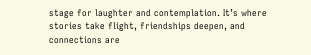stage for laughter and contemplation. It’s where stories take flight, friendships deepen, and connections are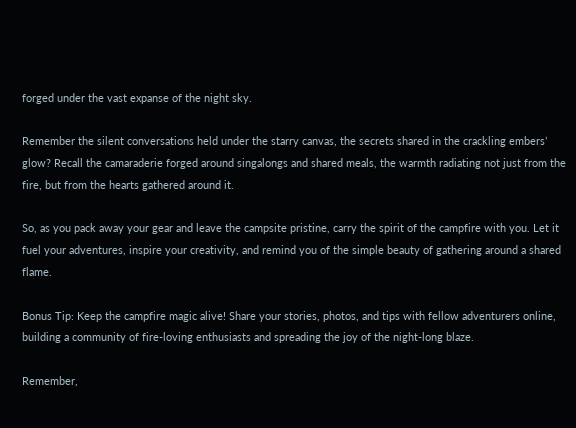forged under the vast expanse of the night sky.

Remember the silent conversations held under the starry canvas, the secrets shared in the crackling embers’ glow? Recall the camaraderie forged around singalongs and shared meals, the warmth radiating not just from the fire, but from the hearts gathered around it.

So, as you pack away your gear and leave the campsite pristine, carry the spirit of the campfire with you. Let it fuel your adventures, inspire your creativity, and remind you of the simple beauty of gathering around a shared flame.

Bonus Tip: Keep the campfire magic alive! Share your stories, photos, and tips with fellow adventurers online, building a community of fire-loving enthusiasts and spreading the joy of the night-long blaze.

Remember,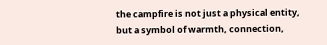the campfire is not just a physical entity, but a symbol of warmth, connection,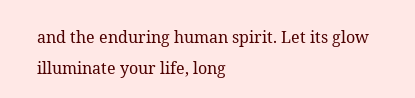and the enduring human spirit. Let its glow illuminate your life, long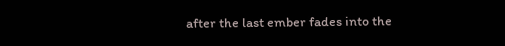after the last ember fades into the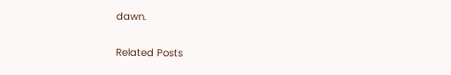dawn.

Related Posts